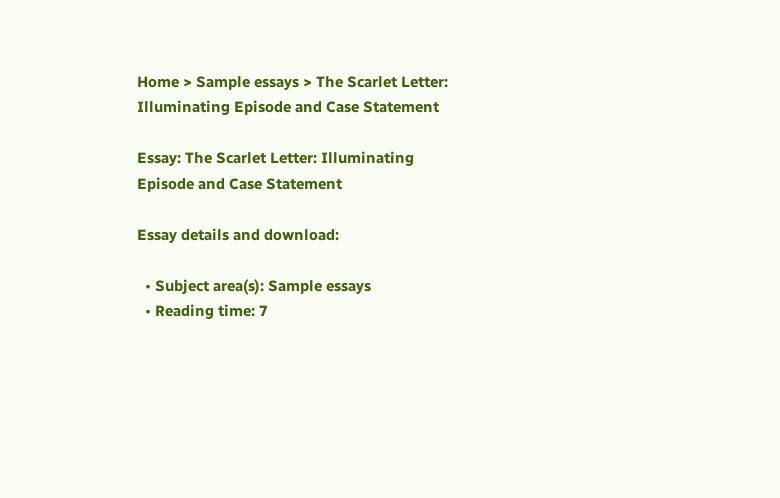Home > Sample essays > The Scarlet Letter: Illuminating Episode and Case Statement

Essay: The Scarlet Letter: Illuminating Episode and Case Statement

Essay details and download:

  • Subject area(s): Sample essays
  • Reading time: 7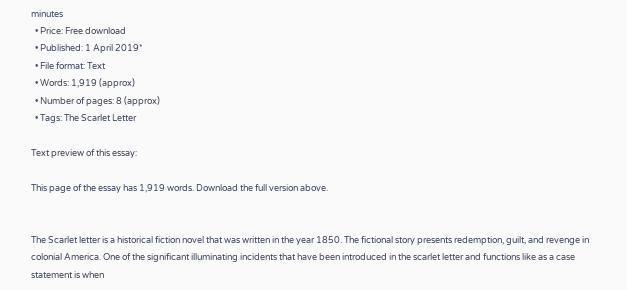minutes
  • Price: Free download
  • Published: 1 April 2019*
  • File format: Text
  • Words: 1,919 (approx)
  • Number of pages: 8 (approx)
  • Tags: The Scarlet Letter

Text preview of this essay:

This page of the essay has 1,919 words. Download the full version above.


The Scarlet letter is a historical fiction novel that was written in the year 1850. The fictional story presents redemption, guilt, and revenge in colonial America. One of the significant illuminating incidents that have been introduced in the scarlet letter and functions like as a case statement is when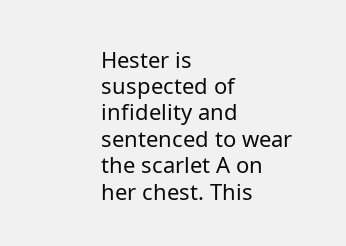Hester is suspected of infidelity and sentenced to wear the scarlet A on her chest. This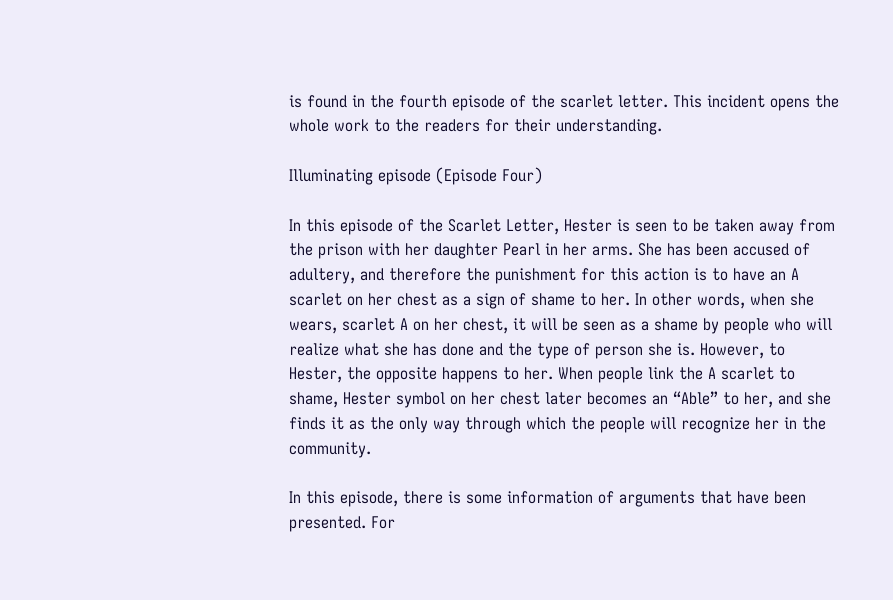is found in the fourth episode of the scarlet letter. This incident opens the whole work to the readers for their understanding.

Illuminating episode (Episode Four)

In this episode of the Scarlet Letter, Hester is seen to be taken away from the prison with her daughter Pearl in her arms. She has been accused of adultery, and therefore the punishment for this action is to have an A scarlet on her chest as a sign of shame to her. In other words, when she wears, scarlet A on her chest, it will be seen as a shame by people who will realize what she has done and the type of person she is. However, to Hester, the opposite happens to her. When people link the A scarlet to shame, Hester symbol on her chest later becomes an “Able” to her, and she finds it as the only way through which the people will recognize her in the community.

In this episode, there is some information of arguments that have been presented. For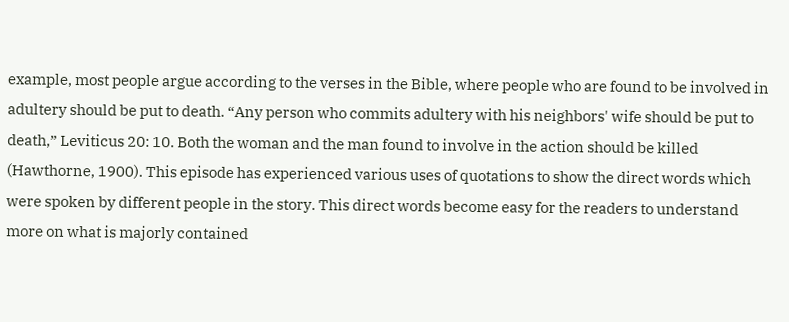example, most people argue according to the verses in the Bible, where people who are found to be involved in adultery should be put to death. “Any person who commits adultery with his neighbors' wife should be put to death,” Leviticus 20: 10. Both the woman and the man found to involve in the action should be killed (Hawthorne, 1900). This episode has experienced various uses of quotations to show the direct words which were spoken by different people in the story. This direct words become easy for the readers to understand more on what is majorly contained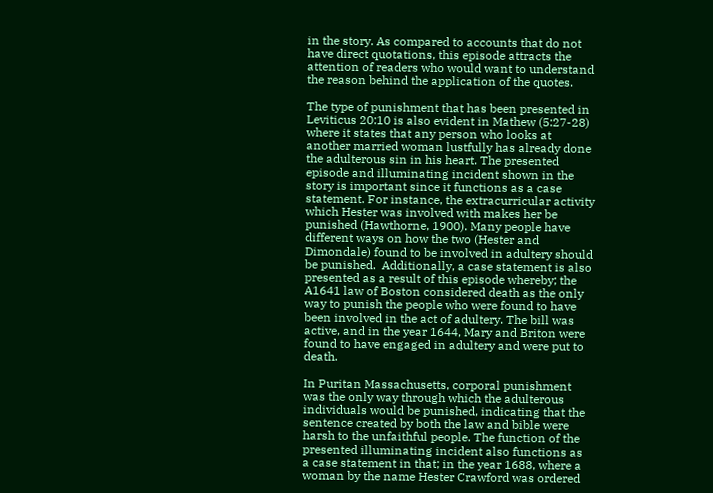in the story. As compared to accounts that do not have direct quotations, this episode attracts the attention of readers who would want to understand the reason behind the application of the quotes.

The type of punishment that has been presented in Leviticus 20:10 is also evident in Mathew (5:27-28) where it states that any person who looks at another married woman lustfully has already done the adulterous sin in his heart. The presented episode and illuminating incident shown in the story is important since it functions as a case statement. For instance, the extracurricular activity which Hester was involved with makes her be punished (Hawthorne, 1900). Many people have different ways on how the two (Hester and Dimondale) found to be involved in adultery should be punished.  Additionally, a case statement is also presented as a result of this episode whereby; the A1641 law of Boston considered death as the only way to punish the people who were found to have been involved in the act of adultery. The bill was active, and in the year 1644, Mary and Briton were found to have engaged in adultery and were put to death.

In Puritan Massachusetts, corporal punishment was the only way through which the adulterous individuals would be punished, indicating that the sentence created by both the law and bible were harsh to the unfaithful people. The function of the presented illuminating incident also functions as a case statement in that; in the year 1688, where a woman by the name Hester Crawford was ordered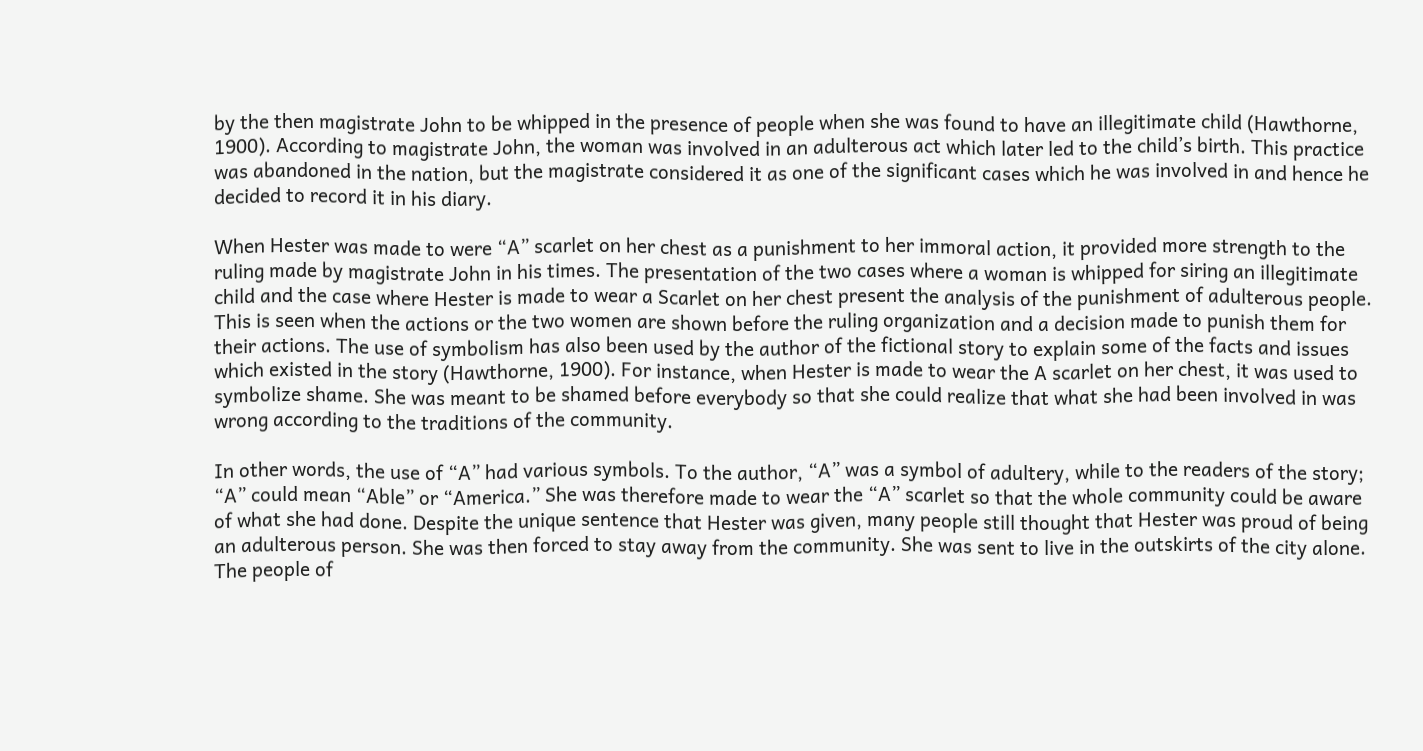by the then magistrate John to be whipped in the presence of people when she was found to have an illegitimate child (Hawthorne, 1900). According to magistrate John, the woman was involved in an adulterous act which later led to the child’s birth. This practice was abandoned in the nation, but the magistrate considered it as one of the significant cases which he was involved in and hence he decided to record it in his diary.

When Hester was made to were “A” scarlet on her chest as a punishment to her immoral action, it provided more strength to the ruling made by magistrate John in his times. The presentation of the two cases where a woman is whipped for siring an illegitimate child and the case where Hester is made to wear a Scarlet on her chest present the analysis of the punishment of adulterous people. This is seen when the actions or the two women are shown before the ruling organization and a decision made to punish them for their actions. The use of symbolism has also been used by the author of the fictional story to explain some of the facts and issues which existed in the story (Hawthorne, 1900). For instance, when Hester is made to wear the A scarlet on her chest, it was used to symbolize shame. She was meant to be shamed before everybody so that she could realize that what she had been involved in was wrong according to the traditions of the community.

In other words, the use of “A” had various symbols. To the author, “A” was a symbol of adultery, while to the readers of the story; “A” could mean “Able” or “America.” She was therefore made to wear the “A” scarlet so that the whole community could be aware of what she had done. Despite the unique sentence that Hester was given, many people still thought that Hester was proud of being an adulterous person. She was then forced to stay away from the community. She was sent to live in the outskirts of the city alone. The people of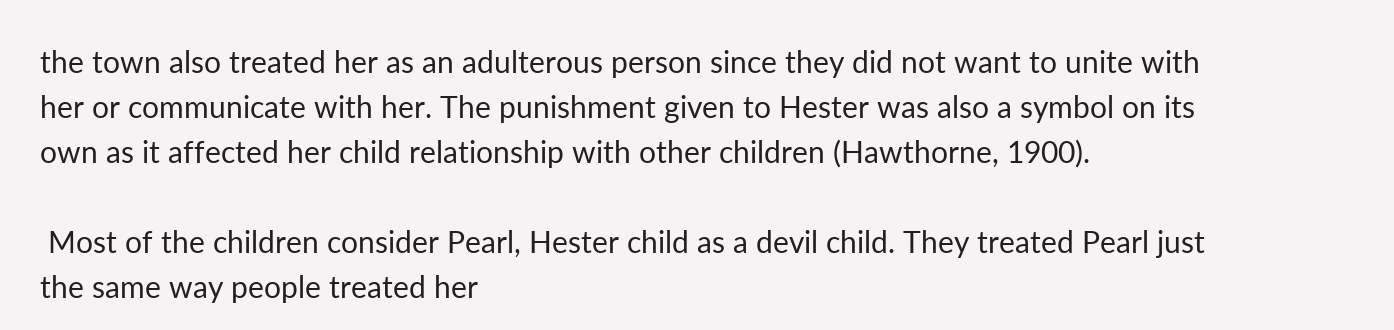the town also treated her as an adulterous person since they did not want to unite with her or communicate with her. The punishment given to Hester was also a symbol on its own as it affected her child relationship with other children (Hawthorne, 1900).

 Most of the children consider Pearl, Hester child as a devil child. They treated Pearl just the same way people treated her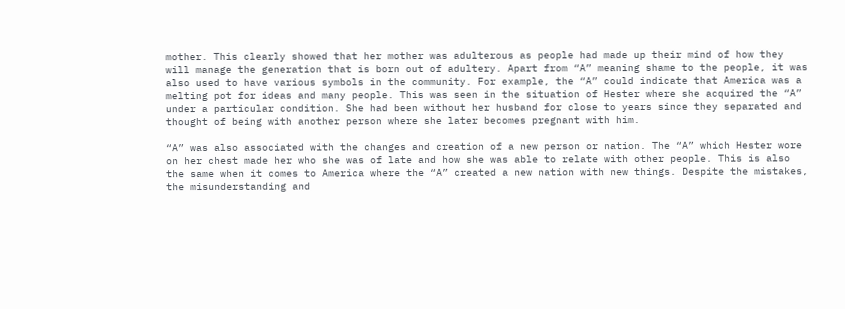mother. This clearly showed that her mother was adulterous as people had made up their mind of how they will manage the generation that is born out of adultery. Apart from “A” meaning shame to the people, it was also used to have various symbols in the community. For example, the “A” could indicate that America was a melting pot for ideas and many people. This was seen in the situation of Hester where she acquired the “A” under a particular condition. She had been without her husband for close to years since they separated and thought of being with another person where she later becomes pregnant with him.

“A” was also associated with the changes and creation of a new person or nation. The “A” which Hester wore on her chest made her who she was of late and how she was able to relate with other people. This is also the same when it comes to America where the “A” created a new nation with new things. Despite the mistakes, the misunderstanding and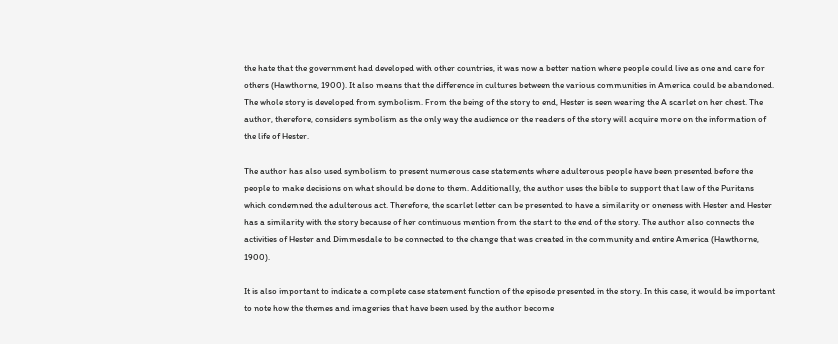the hate that the government had developed with other countries, it was now a better nation where people could live as one and care for others (Hawthorne, 1900). It also means that the difference in cultures between the various communities in America could be abandoned.  The whole story is developed from symbolism. From the being of the story to end, Hester is seen wearing the A scarlet on her chest. The author, therefore, considers symbolism as the only way the audience or the readers of the story will acquire more on the information of the life of Hester.

The author has also used symbolism to present numerous case statements where adulterous people have been presented before the people to make decisions on what should be done to them. Additionally, the author uses the bible to support that law of the Puritans which condemned the adulterous act. Therefore, the scarlet letter can be presented to have a similarity or oneness with Hester and Hester has a similarity with the story because of her continuous mention from the start to the end of the story. The author also connects the activities of Hester and Dimmesdale to be connected to the change that was created in the community and entire America (Hawthorne, 1900).

It is also important to indicate a complete case statement function of the episode presented in the story. In this case, it would be important to note how the themes and imageries that have been used by the author become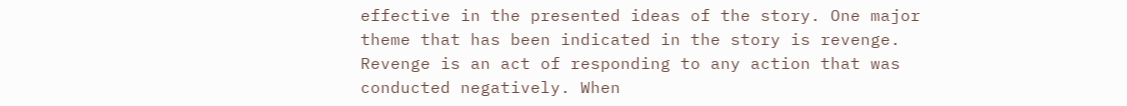effective in the presented ideas of the story. One major theme that has been indicated in the story is revenge. Revenge is an act of responding to any action that was conducted negatively. When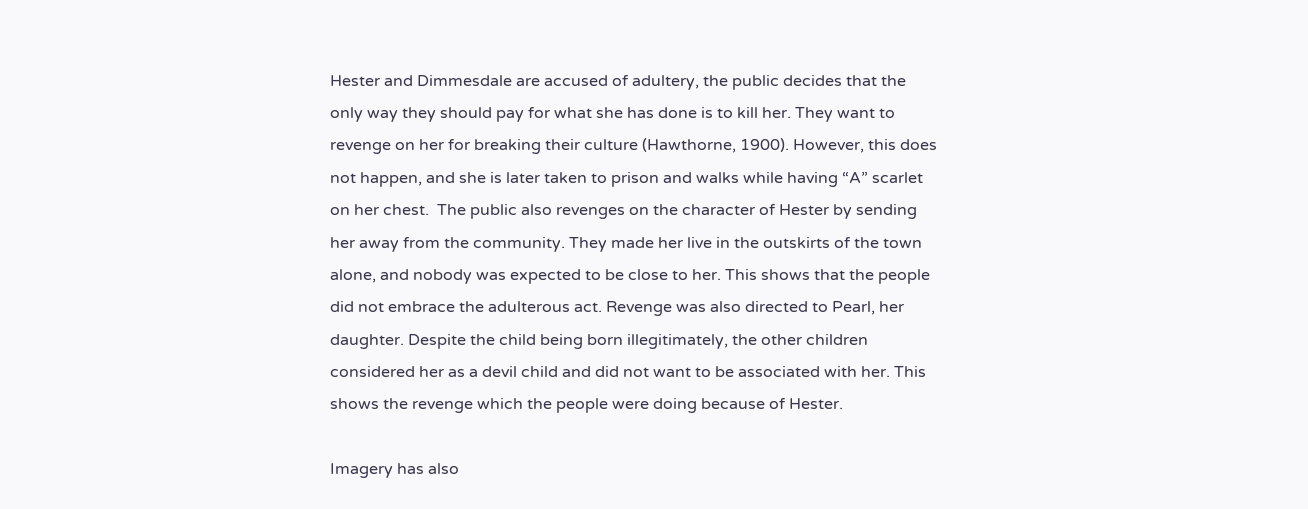Hester and Dimmesdale are accused of adultery, the public decides that the only way they should pay for what she has done is to kill her. They want to revenge on her for breaking their culture (Hawthorne, 1900). However, this does not happen, and she is later taken to prison and walks while having “A” scarlet on her chest.  The public also revenges on the character of Hester by sending her away from the community. They made her live in the outskirts of the town alone, and nobody was expected to be close to her. This shows that the people did not embrace the adulterous act. Revenge was also directed to Pearl, her daughter. Despite the child being born illegitimately, the other children considered her as a devil child and did not want to be associated with her. This shows the revenge which the people were doing because of Hester.

Imagery has also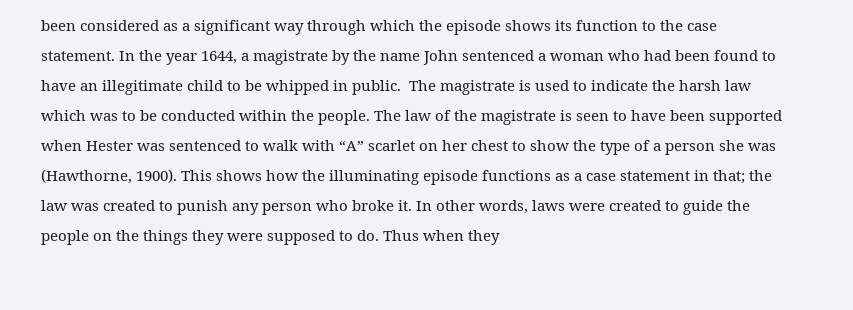been considered as a significant way through which the episode shows its function to the case statement. In the year 1644, a magistrate by the name John sentenced a woman who had been found to have an illegitimate child to be whipped in public.  The magistrate is used to indicate the harsh law which was to be conducted within the people. The law of the magistrate is seen to have been supported when Hester was sentenced to walk with “A” scarlet on her chest to show the type of a person she was (Hawthorne, 1900). This shows how the illuminating episode functions as a case statement in that; the law was created to punish any person who broke it. In other words, laws were created to guide the people on the things they were supposed to do. Thus when they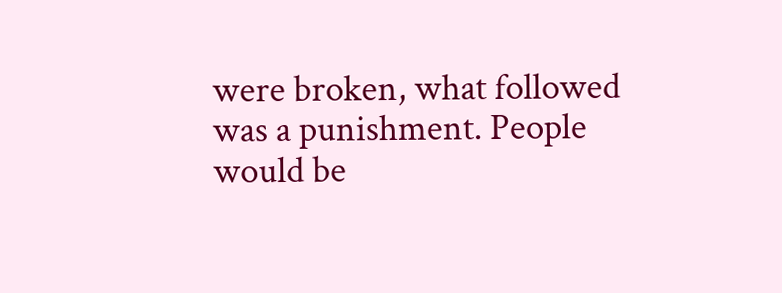were broken, what followed was a punishment. People would be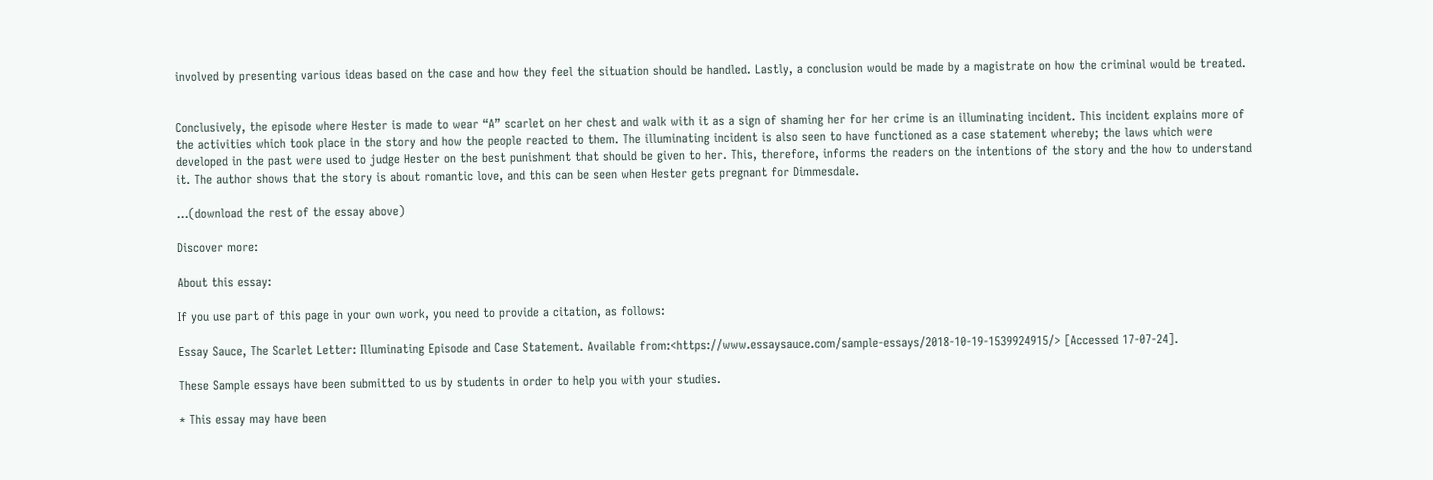involved by presenting various ideas based on the case and how they feel the situation should be handled. Lastly, a conclusion would be made by a magistrate on how the criminal would be treated.


Conclusively, the episode where Hester is made to wear “A” scarlet on her chest and walk with it as a sign of shaming her for her crime is an illuminating incident. This incident explains more of the activities which took place in the story and how the people reacted to them. The illuminating incident is also seen to have functioned as a case statement whereby; the laws which were developed in the past were used to judge Hester on the best punishment that should be given to her. This, therefore, informs the readers on the intentions of the story and the how to understand it. The author shows that the story is about romantic love, and this can be seen when Hester gets pregnant for Dimmesdale.

...(download the rest of the essay above)

Discover more:

About this essay:

If you use part of this page in your own work, you need to provide a citation, as follows:

Essay Sauce, The Scarlet Letter: Illuminating Episode and Case Statement. Available from:<https://www.essaysauce.com/sample-essays/2018-10-19-1539924915/> [Accessed 17-07-24].

These Sample essays have been submitted to us by students in order to help you with your studies.

* This essay may have been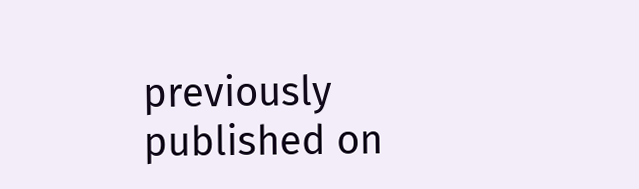previously published on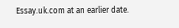Essay.uk.com at an earlier date.